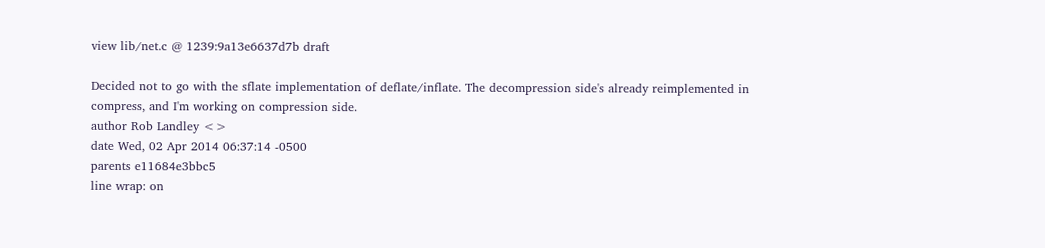view lib/net.c @ 1239:9a13e6637d7b draft

Decided not to go with the sflate implementation of deflate/inflate. The decompression side's already reimplemented in compress, and I'm working on compression side.
author Rob Landley <>
date Wed, 02 Apr 2014 06:37:14 -0500
parents e11684e3bbc5
line wrap: on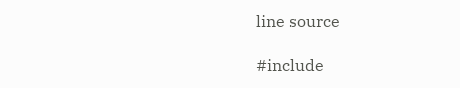line source

#include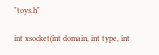"toys.h"

int xsocket(int domain, int type, int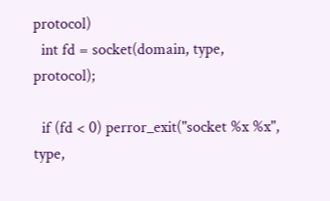protocol)
  int fd = socket(domain, type, protocol);

  if (fd < 0) perror_exit("socket %x %x", type,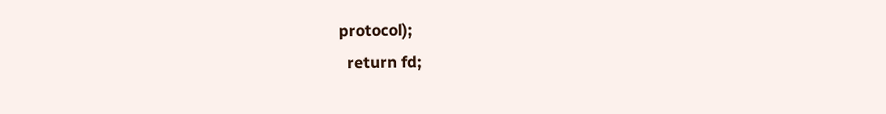protocol);
  return fd;